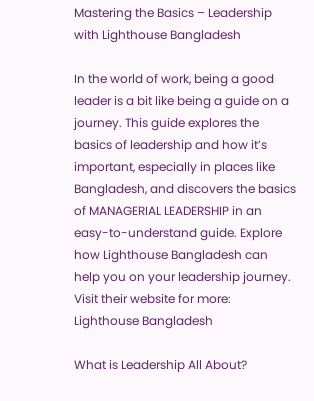Mastering the Basics – Leadership with Lighthouse Bangladesh

In the world of work, being a good leader is a bit like being a guide on a journey. This guide explores the basics of leadership and how it’s important, especially in places like Bangladesh, and discovers the basics of MANAGERIAL LEADERSHIP in an easy-to-understand guide. Explore how Lighthouse Bangladesh can help you on your leadership journey. Visit their website for more: Lighthouse Bangladesh

What is Leadership All About?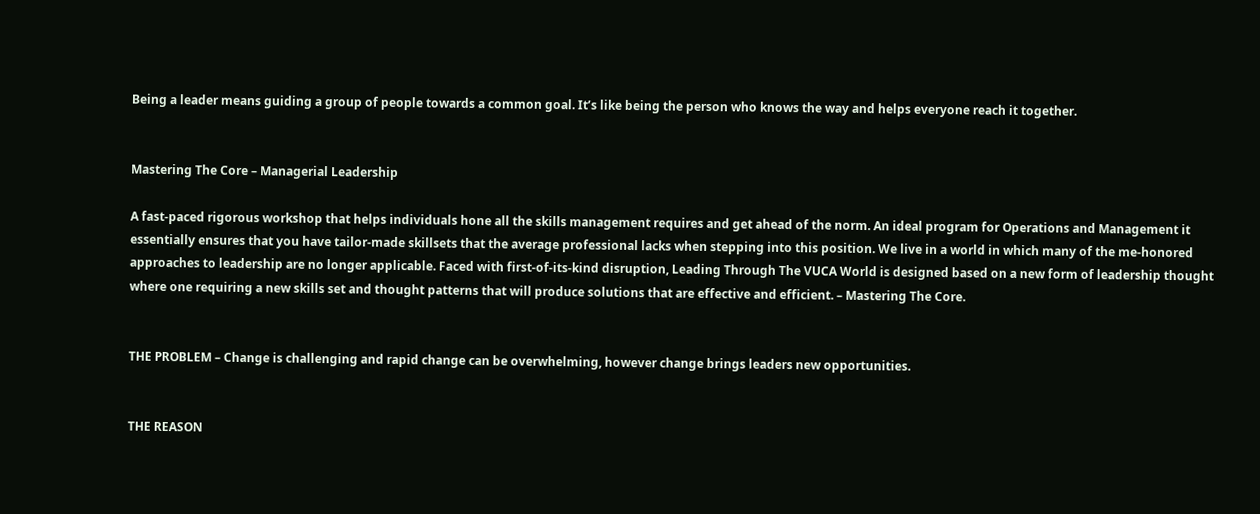Being a leader means guiding a group of people towards a common goal. It’s like being the person who knows the way and helps everyone reach it together.


Mastering The Core – Managerial Leadership

A fast-paced rigorous workshop that helps individuals hone all the skills management requires and get ahead of the norm. An ideal program for Operations and Management it essentially ensures that you have tailor-made skillsets that the average professional lacks when stepping into this position. We live in a world in which many of the me-honored approaches to leadership are no longer applicable. Faced with first-of-its-kind disruption, Leading Through The VUCA World is designed based on a new form of leadership thought where one requiring a new skills set and thought patterns that will produce solutions that are effective and efficient. – Mastering The Core.


THE PROBLEM – Change is challenging and rapid change can be overwhelming, however change brings leaders new opportunities.


THE REASON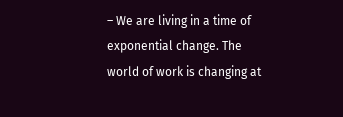– We are living in a time of exponential change. The world of work is changing at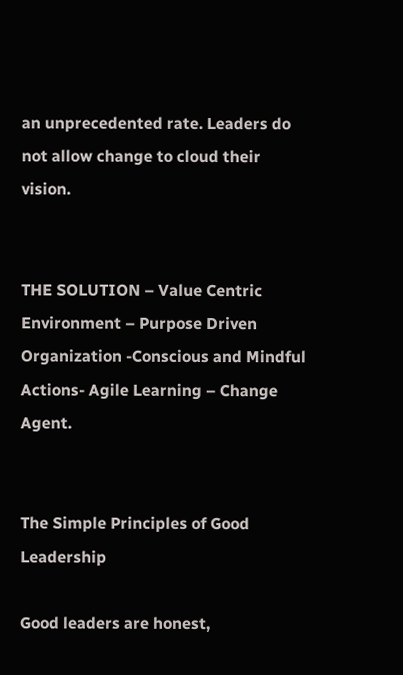an unprecedented rate. Leaders do not allow change to cloud their vision.


THE SOLUTION – Value Centric Environment – Purpose Driven Organization -Conscious and Mindful Actions- Agile Learning – Change Agent.


The Simple Principles of Good Leadership

Good leaders are honest,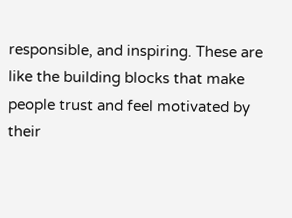responsible, and inspiring. These are like the building blocks that make people trust and feel motivated by their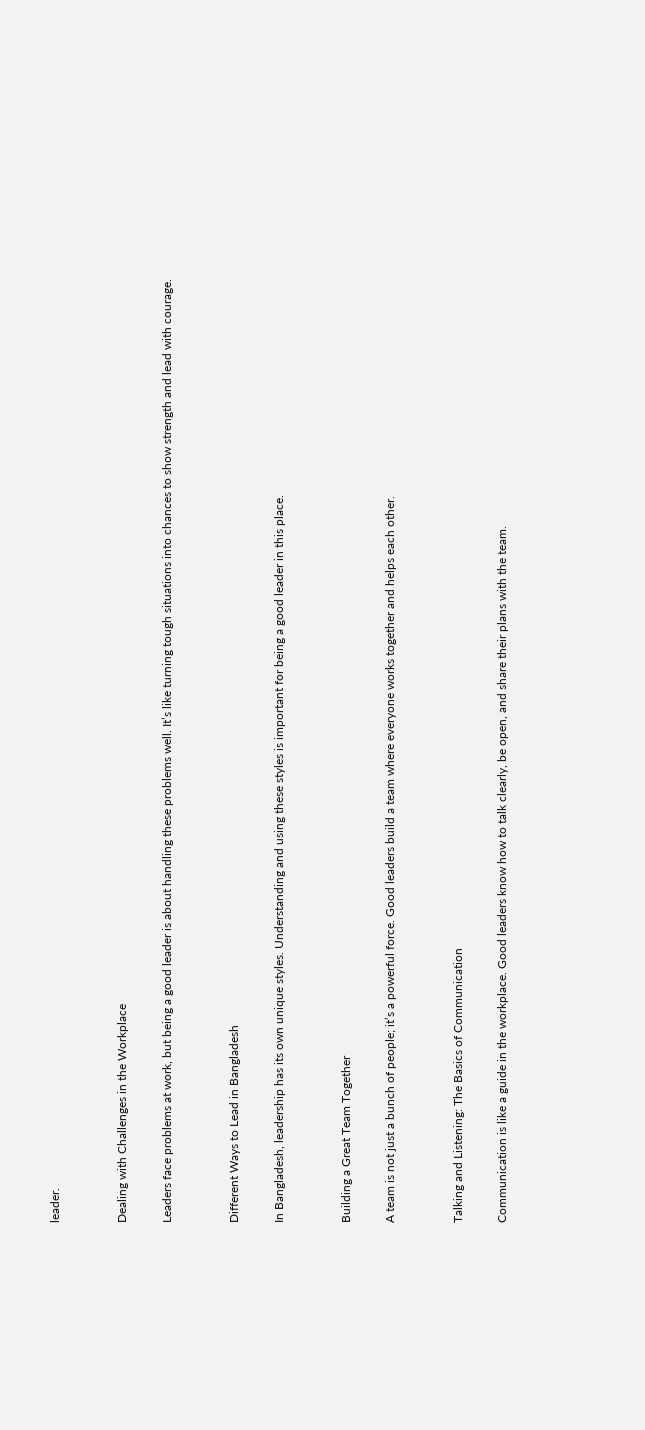leader.


Dealing with Challenges in the Workplace

Leaders face problems at work, but being a good leader is about handling these problems well. It’s like turning tough situations into chances to show strength and lead with courage.


Different Ways to Lead in Bangladesh

In Bangladesh, leadership has its own unique styles. Understanding and using these styles is important for being a good leader in this place.


Building a Great Team Together

A team is not just a bunch of people; it’s a powerful force. Good leaders build a team where everyone works together and helps each other.


Talking and Listening: The Basics of Communication

Communication is like a guide in the workplace. Good leaders know how to talk clearly, be open, and share their plans with the team.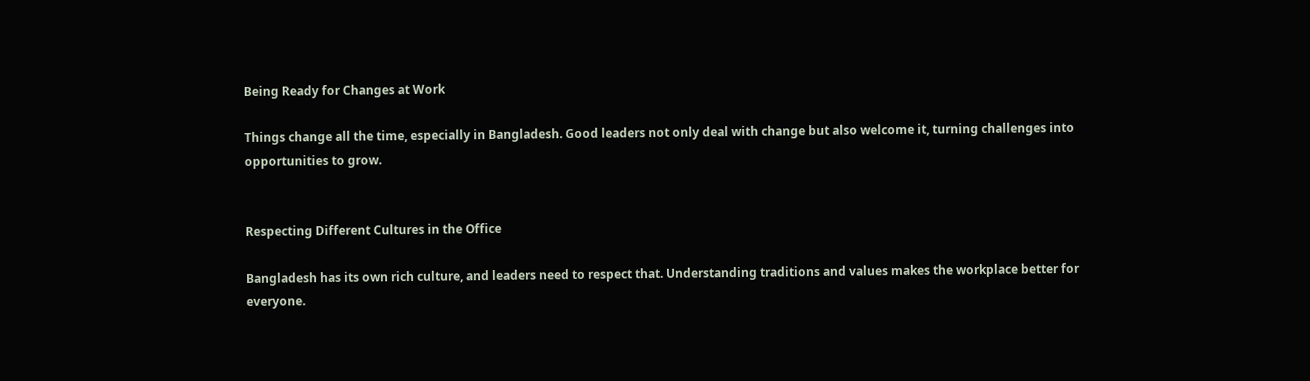Being Ready for Changes at Work

Things change all the time, especially in Bangladesh. Good leaders not only deal with change but also welcome it, turning challenges into opportunities to grow.


Respecting Different Cultures in the Office

Bangladesh has its own rich culture, and leaders need to respect that. Understanding traditions and values makes the workplace better for everyone.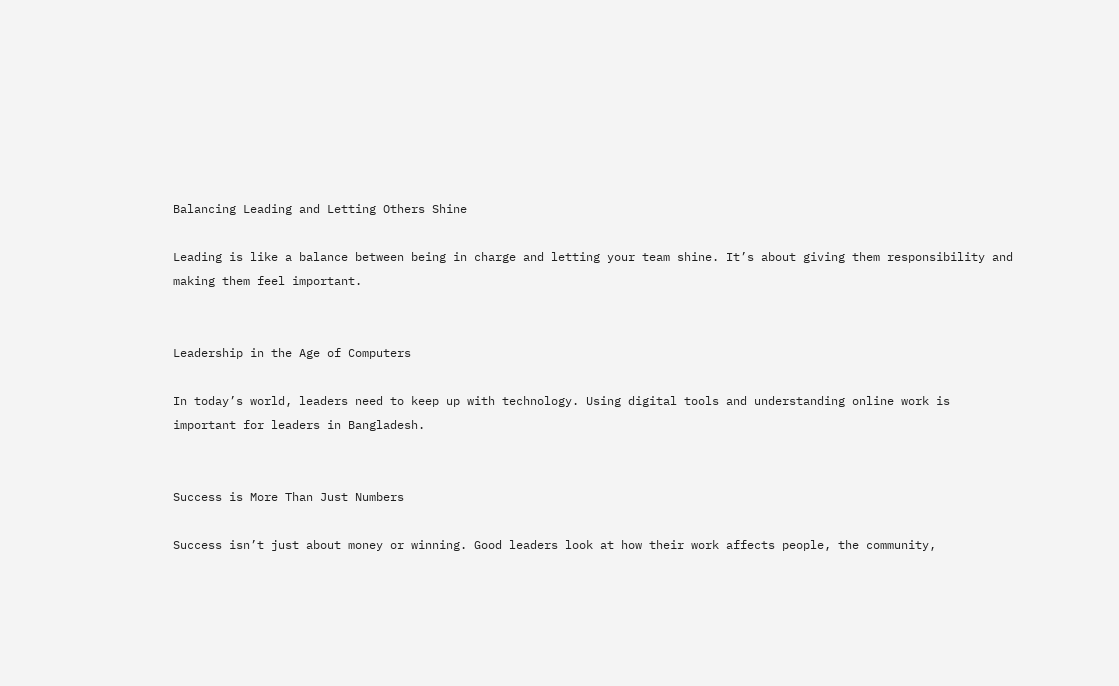Balancing Leading and Letting Others Shine

Leading is like a balance between being in charge and letting your team shine. It’s about giving them responsibility and making them feel important.


Leadership in the Age of Computers

In today’s world, leaders need to keep up with technology. Using digital tools and understanding online work is important for leaders in Bangladesh.


Success is More Than Just Numbers

Success isn’t just about money or winning. Good leaders look at how their work affects people, the community,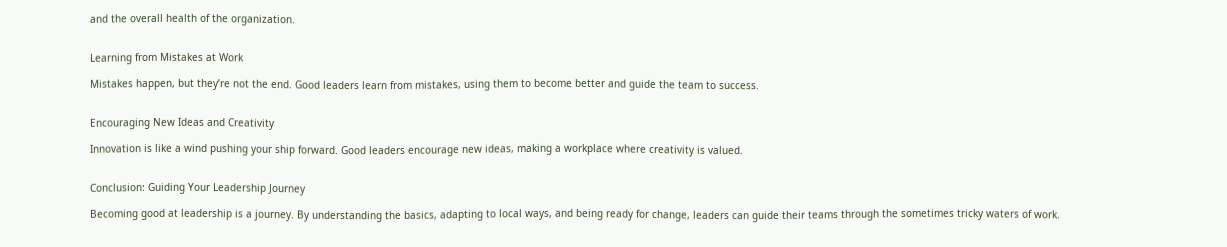and the overall health of the organization.


Learning from Mistakes at Work

Mistakes happen, but they’re not the end. Good leaders learn from mistakes, using them to become better and guide the team to success.


Encouraging New Ideas and Creativity

Innovation is like a wind pushing your ship forward. Good leaders encourage new ideas, making a workplace where creativity is valued.


Conclusion: Guiding Your Leadership Journey

Becoming good at leadership is a journey. By understanding the basics, adapting to local ways, and being ready for change, leaders can guide their teams through the sometimes tricky waters of work.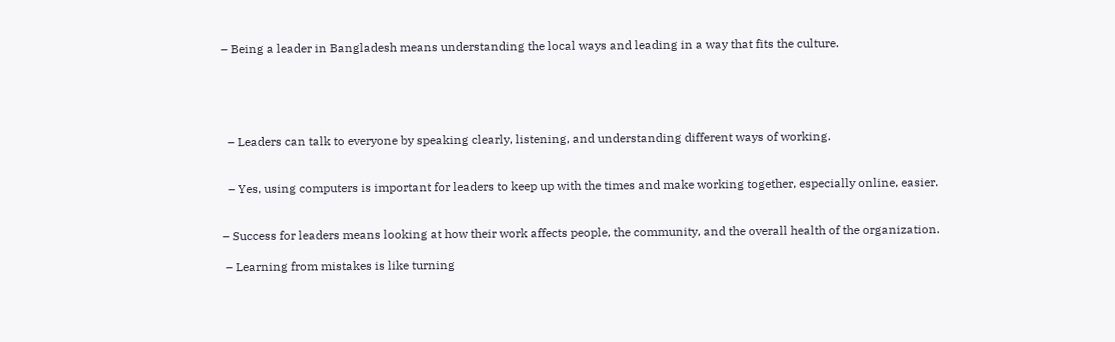– Being a leader in Bangladesh means understanding the local ways and leading in a way that fits the culture.





  – Leaders can talk to everyone by speaking clearly, listening, and understanding different ways of working.


  – Yes, using computers is important for leaders to keep up with the times and make working together, especially online, easier.


– Success for leaders means looking at how their work affects people, the community, and the overall health of the organization.

 – Learning from mistakes is like turning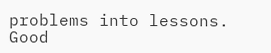problems into lessons. Good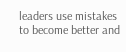leaders use mistakes to become better and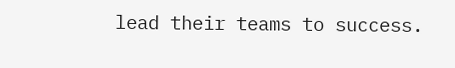lead their teams to success.